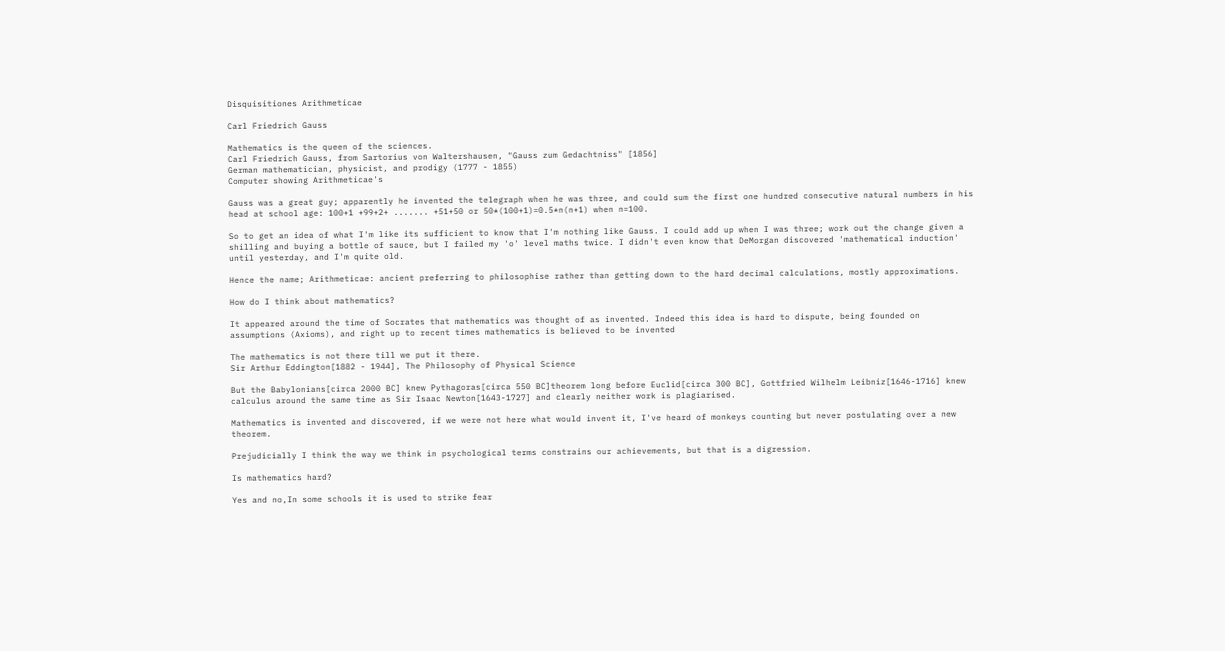Disquisitiones Arithmeticae

Carl Friedrich Gauss

Mathematics is the queen of the sciences.
Carl Friedrich Gauss, from Sartorius von Waltershausen, "Gauss zum Gedachtniss" [1856]
German mathematician, physicist, and prodigy (1777 - 1855)
Computer showing Arithmeticae's

Gauss was a great guy; apparently he invented the telegraph when he was three, and could sum the first one hundred consecutive natural numbers in his head at school age: 100+1 +99+2+ ....... +51+50 or 50*(100+1)=0.5*n(n+1) when n=100.

So to get an idea of what I'm like its sufficient to know that I'm nothing like Gauss. I could add up when I was three; work out the change given a shilling and buying a bottle of sauce, but I failed my 'o' level maths twice. I didn't even know that DeMorgan discovered 'mathematical induction' until yesterday, and I'm quite old.

Hence the name; Arithmeticae: ancient preferring to philosophise rather than getting down to the hard decimal calculations, mostly approximations.

How do I think about mathematics?

It appeared around the time of Socrates that mathematics was thought of as invented. Indeed this idea is hard to dispute, being founded on assumptions (Axioms), and right up to recent times mathematics is believed to be invented

The mathematics is not there till we put it there.
Sir Arthur Eddington[1882 - 1944], The Philosophy of Physical Science

But the Babylonians[circa 2000 BC] knew Pythagoras[circa 550 BC]theorem long before Euclid[circa 300 BC], Gottfried Wilhelm Leibniz[1646-1716] knew calculus around the same time as Sir Isaac Newton[1643-1727] and clearly neither work is plagiarised.

Mathematics is invented and discovered, if we were not here what would invent it, I've heard of monkeys counting but never postulating over a new theorem.

Prejudicially I think the way we think in psychological terms constrains our achievements, but that is a digression.

Is mathematics hard?

Yes and no,In some schools it is used to strike fear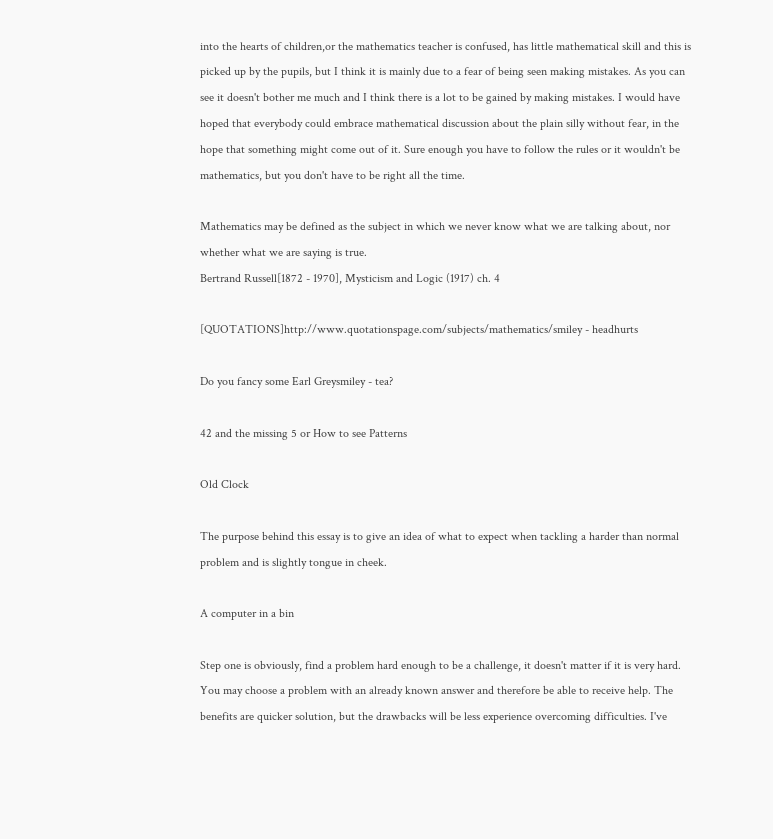into the hearts of children,or the mathematics teacher is confused, has little mathematical skill and this is picked up by the pupils, but I think it is mainly due to a fear of being seen making mistakes. As you can see it doesn't bother me much and I think there is a lot to be gained by making mistakes. I would have hoped that everybody could embrace mathematical discussion about the plain silly without fear, in the hope that something might come out of it. Sure enough you have to follow the rules or it wouldn't be mathematics, but you don't have to be right all the time.

Mathematics may be defined as the subject in which we never know what we are talking about, nor whether what we are saying is true.
Bertrand Russell[1872 - 1970], Mysticism and Logic (1917) ch. 4

[QUOTATIONS]http://www.quotationspage.com/subjects/mathematics/smiley - headhurts

Do you fancy some Earl Greysmiley - tea?

42 and the missing 5 or How to see Patterns

Old Clock

The purpose behind this essay is to give an idea of what to expect when tackling a harder than normal problem and is slightly tongue in cheek.

A computer in a bin

Step one is obviously, find a problem hard enough to be a challenge, it doesn't matter if it is very hard. You may choose a problem with an already known answer and therefore be able to receive help. The benefits are quicker solution, but the drawbacks will be less experience overcoming difficulties. I've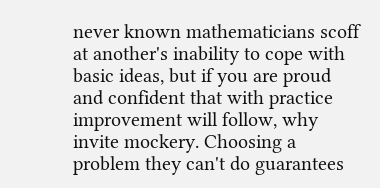never known mathematicians scoff at another's inability to cope with basic ideas, but if you are proud and confident that with practice improvement will follow, why invite mockery. Choosing a problem they can't do guarantees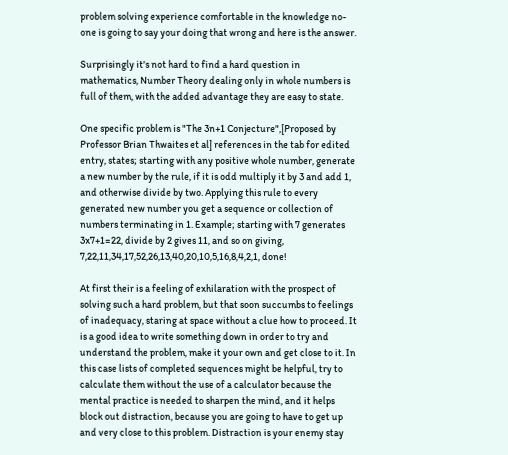problem solving experience comfortable in the knowledge no-one is going to say your doing that wrong and here is the answer.

Surprisingly it's not hard to find a hard question in mathematics, Number Theory dealing only in whole numbers is full of them, with the added advantage they are easy to state.

One specific problem is "The 3n+1 Conjecture",[Proposed by Professor Brian Thwaites et al] references in the tab for edited entry, states; starting with any positive whole number, generate a new number by the rule, if it is odd multiply it by 3 and add 1, and otherwise divide by two. Applying this rule to every generated new number you get a sequence or collection of numbers terminating in 1. Example; starting with 7 generates 3x7+1=22, divide by 2 gives 11, and so on giving, 7,22,11,34,17,52,26,13,40,20,10,5,16,8,4,2,1, done!

At first their is a feeling of exhilaration with the prospect of solving such a hard problem, but that soon succumbs to feelings of inadequacy, staring at space without a clue how to proceed. It is a good idea to write something down in order to try and understand the problem, make it your own and get close to it. In this case lists of completed sequences might be helpful, try to calculate them without the use of a calculator because the mental practice is needed to sharpen the mind, and it helps block out distraction, because you are going to have to get up and very close to this problem. Distraction is your enemy stay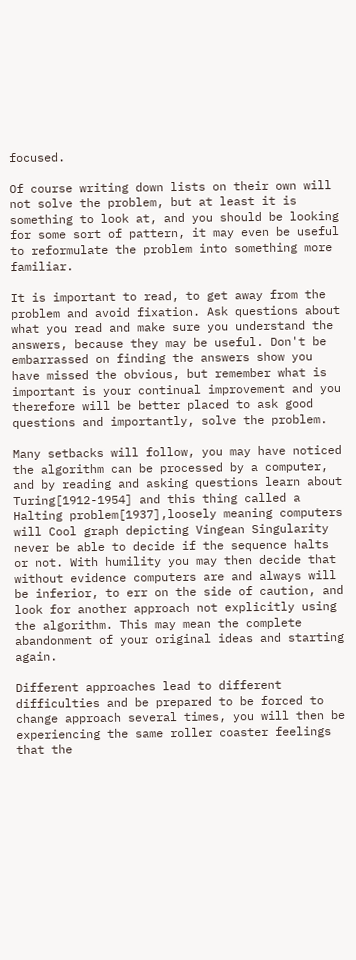focused.

Of course writing down lists on their own will not solve the problem, but at least it is something to look at, and you should be looking for some sort of pattern, it may even be useful to reformulate the problem into something more familiar.

It is important to read, to get away from the problem and avoid fixation. Ask questions about what you read and make sure you understand the answers, because they may be useful. Don't be embarrassed on finding the answers show you have missed the obvious, but remember what is important is your continual improvement and you therefore will be better placed to ask good questions and importantly, solve the problem.

Many setbacks will follow, you may have noticed the algorithm can be processed by a computer, and by reading and asking questions learn about Turing[1912-1954] and this thing called a Halting problem[1937],loosely meaning computers will Cool graph depicting Vingean Singularity never be able to decide if the sequence halts or not. With humility you may then decide that without evidence computers are and always will be inferior, to err on the side of caution, and look for another approach not explicitly using the algorithm. This may mean the complete abandonment of your original ideas and starting again.

Different approaches lead to different difficulties and be prepared to be forced to change approach several times, you will then be experiencing the same roller coaster feelings that the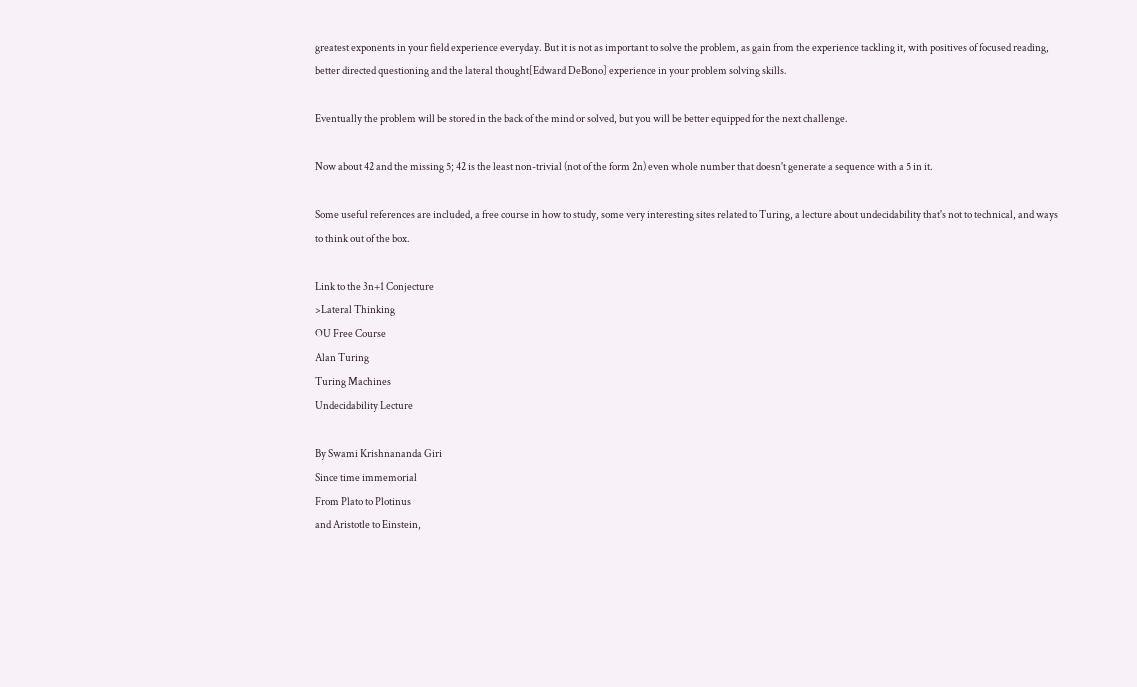greatest exponents in your field experience everyday. But it is not as important to solve the problem, as gain from the experience tackling it, with positives of focused reading, better directed questioning and the lateral thought[Edward DeBono] experience in your problem solving skills.

Eventually the problem will be stored in the back of the mind or solved, but you will be better equipped for the next challenge.

Now about 42 and the missing 5; 42 is the least non-trivial (not of the form 2n) even whole number that doesn't generate a sequence with a 5 in it.

Some useful references are included, a free course in how to study, some very interesting sites related to Turing, a lecture about undecidability that's not to technical, and ways to think out of the box.

Link to the 3n+1 Conjecture
>Lateral Thinking
OU Free Course
Alan Turing
Turing Machines
Undecidability Lecture

By Swami Krishnananda Giri
Since time immemorial
From Plato to Plotinus
and Aristotle to Einstein,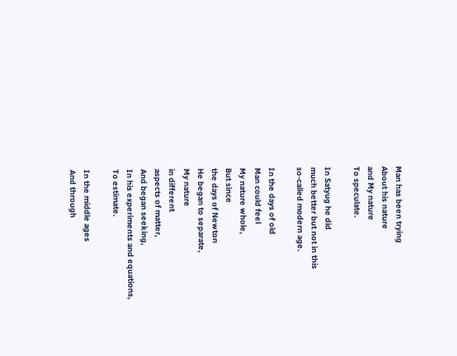Man has been trying
About his nature
and My nature
To speculate.

In Satyug he did
much better but not in this
so-called modern age.

In the days of old
Man could feel
My nature whole,
But since
the days of Newton
He began to separate,
My nature
in different
aspects of matter,
And began seeking,
In his experiments and equations,
To estimate.

In the middle ages
And through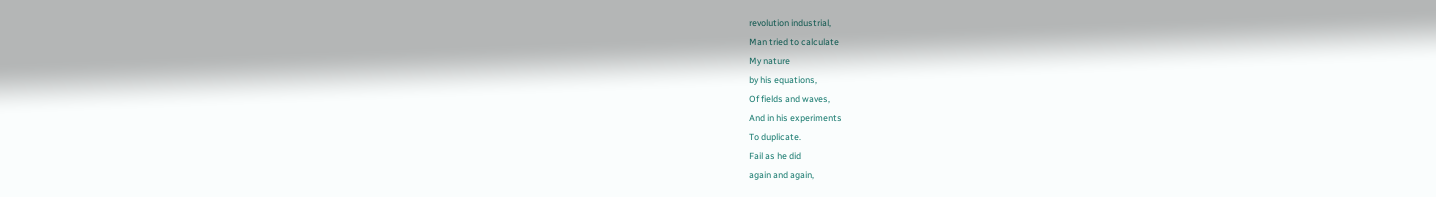revolution industrial,
Man tried to calculate
My nature
by his equations,
Of fields and waves,
And in his experiments
To duplicate.
Fail as he did
again and again,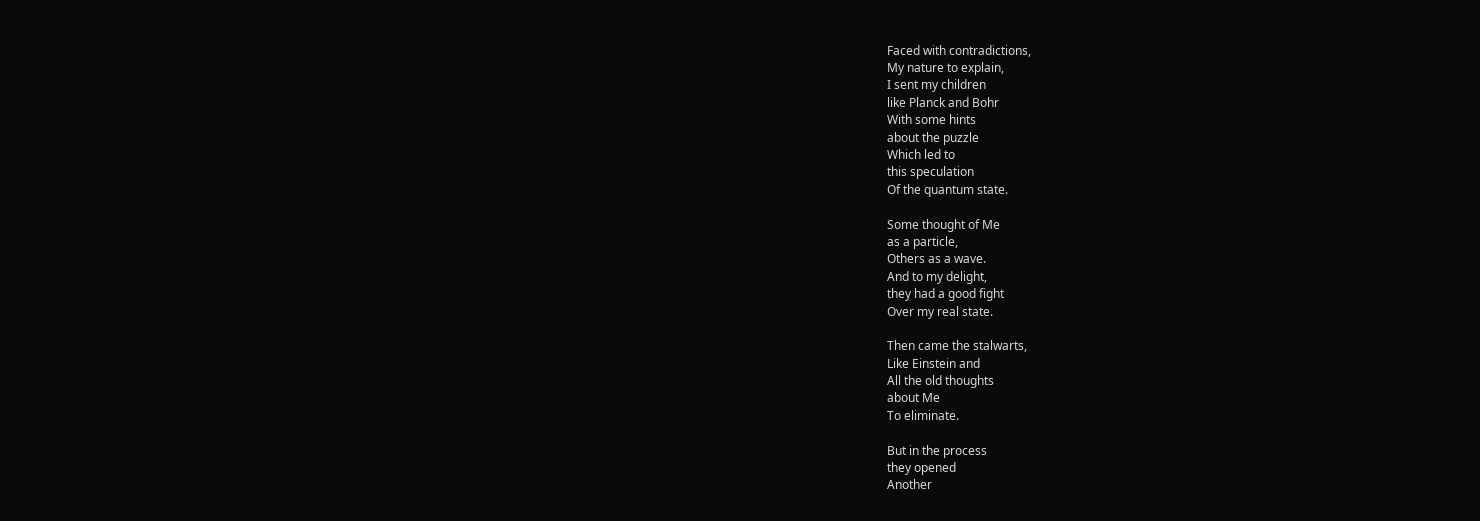Faced with contradictions,
My nature to explain,
I sent my children
like Planck and Bohr
With some hints
about the puzzle
Which led to
this speculation
Of the quantum state.

Some thought of Me
as a particle,
Others as a wave.
And to my delight,
they had a good fight
Over my real state.

Then came the stalwarts,
Like Einstein and
All the old thoughts
about Me
To eliminate.

But in the process
they opened
Another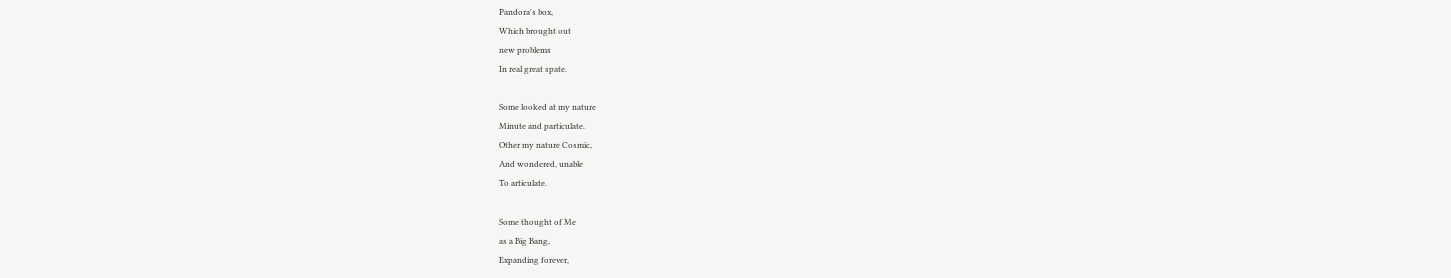Pandora's box,
Which brought out
new problems
In real great spate.

Some looked at my nature
Minute and particulate.
Other my nature Cosmic,
And wondered, unable
To articulate.

Some thought of Me
as a Big Bang,
Expanding forever,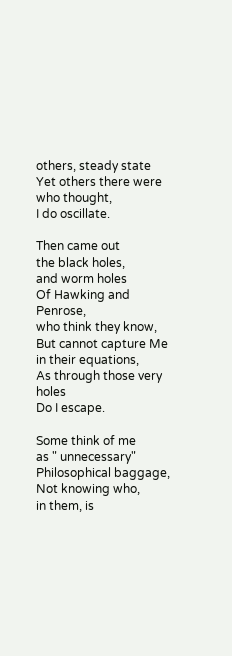others, steady state
Yet others there were
who thought,
I do oscillate.

Then came out
the black holes,
and worm holes
Of Hawking and Penrose,
who think they know,
But cannot capture Me
in their equations,
As through those very holes
Do I escape.

Some think of me
as " unnecessary"
Philosophical baggage,
Not knowing who,
in them, is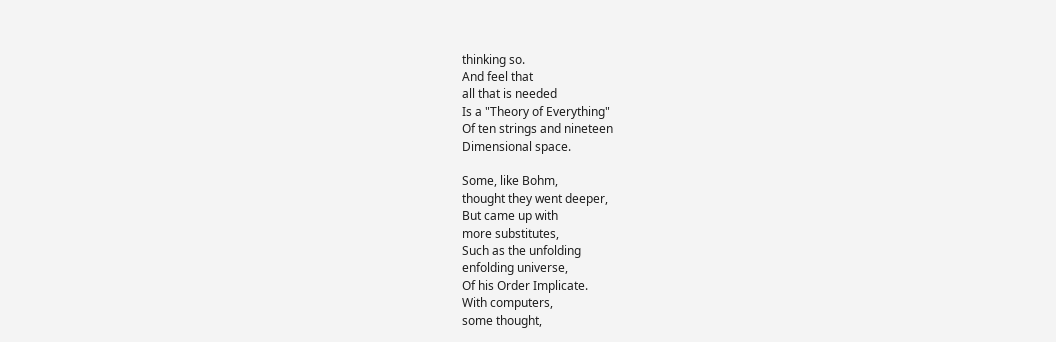thinking so.
And feel that
all that is needed
Is a "Theory of Everything"
Of ten strings and nineteen
Dimensional space.

Some, like Bohm,
thought they went deeper,
But came up with
more substitutes,
Such as the unfolding
enfolding universe,
Of his Order Implicate.
With computers,
some thought,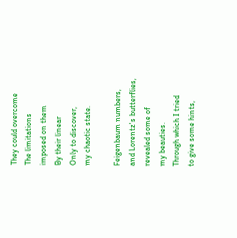They could overcome
The limitations
imposed on them
By their linear
Only to discover,
my chaotic state.

Feigenbaum numbers,
and Lorentz's butterflies,
revealed some of
my beauties.
Through which I tried
to give some hints,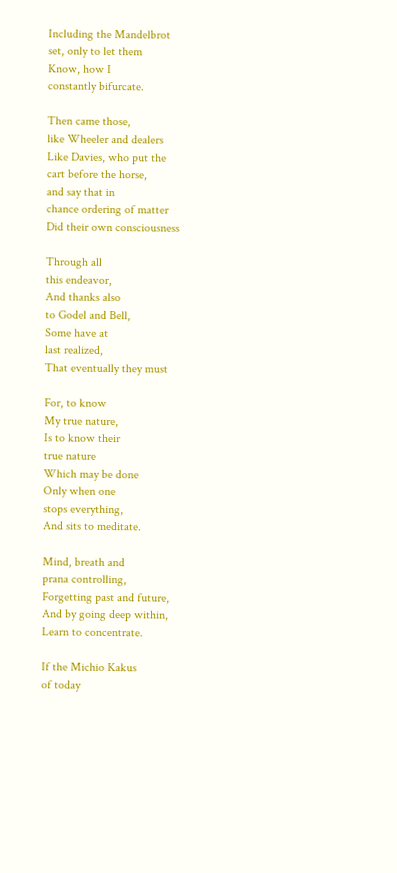Including the Mandelbrot
set, only to let them
Know, how I
constantly bifurcate.

Then came those,
like Wheeler and dealers
Like Davies, who put the
cart before the horse,
and say that in
chance ordering of matter
Did their own consciousness

Through all
this endeavor,
And thanks also
to Godel and Bell,
Some have at
last realized,
That eventually they must

For, to know
My true nature,
Is to know their
true nature
Which may be done
Only when one
stops everything,
And sits to meditate.

Mind, breath and
prana controlling,
Forgetting past and future,
And by going deep within,
Learn to concentrate.

If the Michio Kakus
of today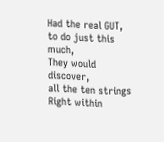Had the real GUT,
to do just this much,
They would discover,
all the ten strings
Right within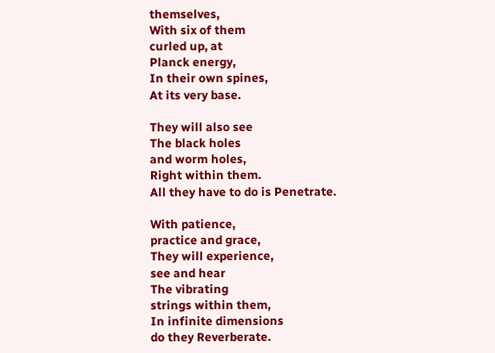themselves,
With six of them
curled up, at
Planck energy,
In their own spines,
At its very base.

They will also see
The black holes
and worm holes,
Right within them.
All they have to do is Penetrate.

With patience,
practice and grace,
They will experience,
see and hear
The vibrating
strings within them,
In infinite dimensions
do they Reverberate.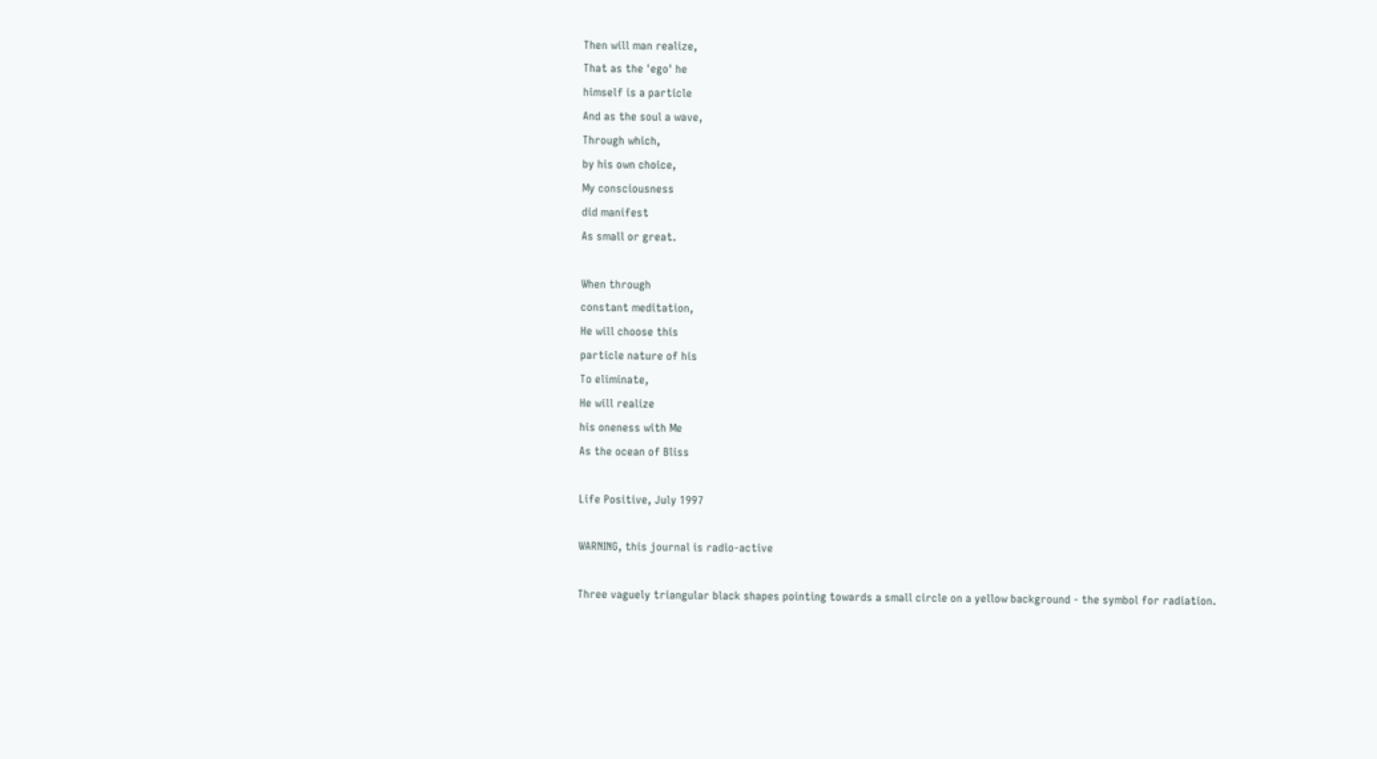Then will man realize,
That as the 'ego' he
himself is a particle
And as the soul a wave,
Through which,
by his own choice,
My consciousness
did manifest
As small or great.

When through
constant meditation,
He will choose this
particle nature of his
To eliminate,
He will realize
his oneness with Me
As the ocean of Bliss

Life Positive, July 1997

WARNING, this journal is radio-active

Three vaguely triangular black shapes pointing towards a small circle on a yellow background - the symbol for radiation.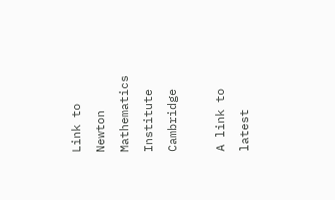Link to Newton Mathematics Institute Cambridge

A link to latest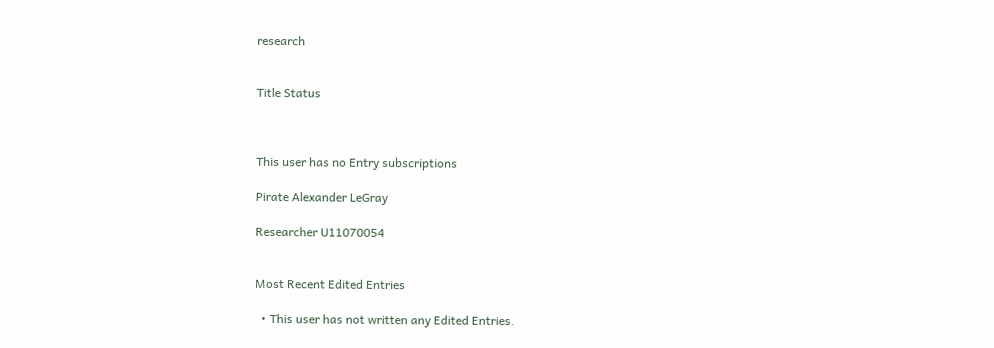research


Title Status



This user has no Entry subscriptions

Pirate Alexander LeGray

Researcher U11070054


Most Recent Edited Entries

  • This user has not written any Edited Entries.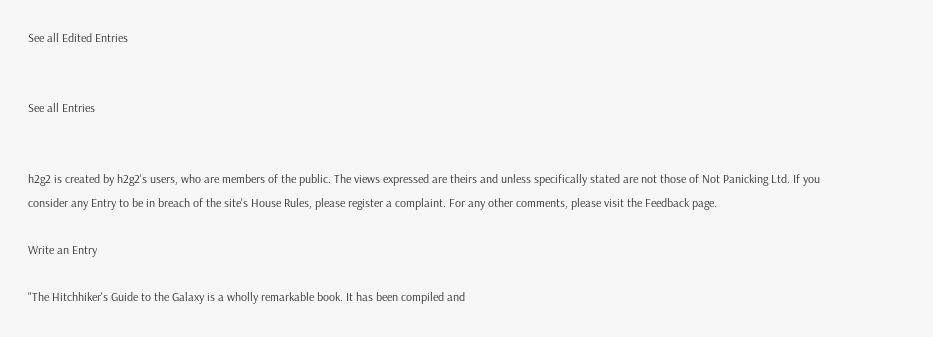See all Edited Entries


See all Entries


h2g2 is created by h2g2's users, who are members of the public. The views expressed are theirs and unless specifically stated are not those of Not Panicking Ltd. If you consider any Entry to be in breach of the site's House Rules, please register a complaint. For any other comments, please visit the Feedback page.

Write an Entry

"The Hitchhiker's Guide to the Galaxy is a wholly remarkable book. It has been compiled and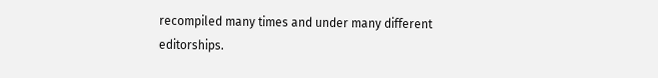recompiled many times and under many different editorships.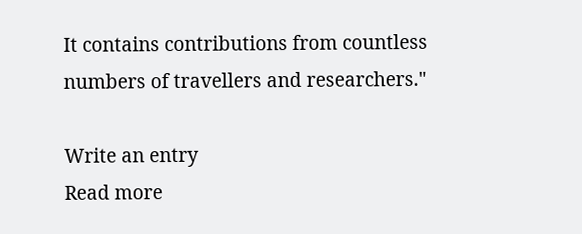It contains contributions from countless numbers of travellers and researchers."

Write an entry
Read more